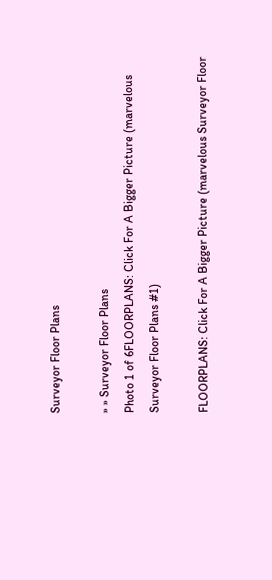Surveyor Floor Plans

» » Surveyor Floor Plans
Photo 1 of 6FLOORPLANS: Click For A Bigger Picture (marvelous Surveyor Floor Plans #1)

FLOORPLANS: Click For A Bigger Picture (marvelous Surveyor Floor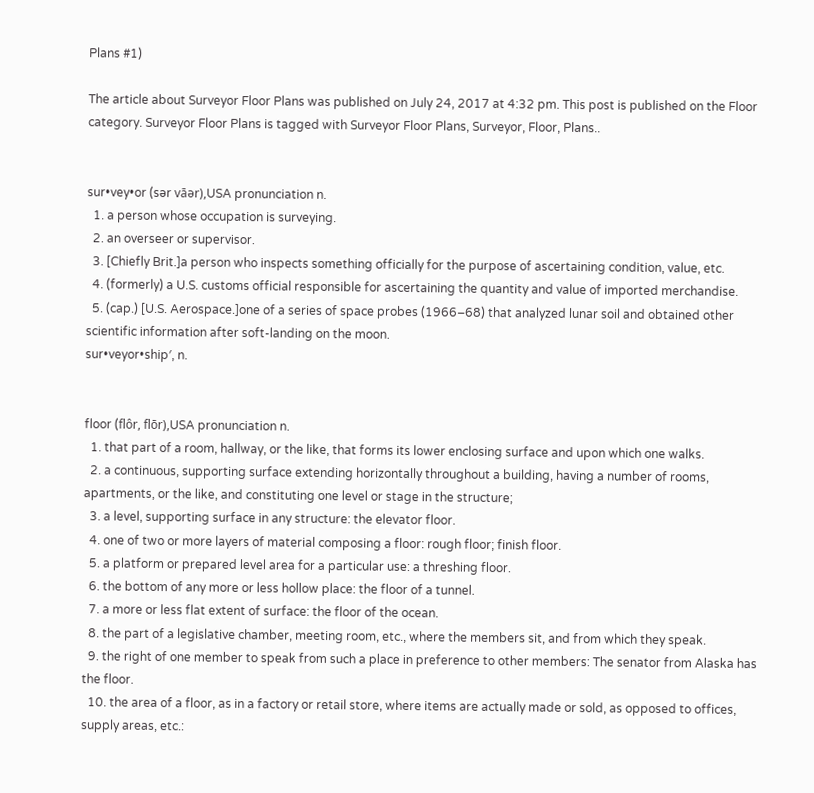Plans #1)

The article about Surveyor Floor Plans was published on July 24, 2017 at 4:32 pm. This post is published on the Floor category. Surveyor Floor Plans is tagged with Surveyor Floor Plans, Surveyor, Floor, Plans..


sur•vey•or (sər vāər),USA pronunciation n.
  1. a person whose occupation is surveying.
  2. an overseer or supervisor.
  3. [Chiefly Brit.]a person who inspects something officially for the purpose of ascertaining condition, value, etc.
  4. (formerly) a U.S. customs official responsible for ascertaining the quantity and value of imported merchandise.
  5. (cap.) [U.S. Aerospace.]one of a series of space probes (1966–68) that analyzed lunar soil and obtained other scientific information after soft-landing on the moon.
sur•veyor•ship′, n.


floor (flôr, flōr),USA pronunciation n.
  1. that part of a room, hallway, or the like, that forms its lower enclosing surface and upon which one walks.
  2. a continuous, supporting surface extending horizontally throughout a building, having a number of rooms, apartments, or the like, and constituting one level or stage in the structure;
  3. a level, supporting surface in any structure: the elevator floor.
  4. one of two or more layers of material composing a floor: rough floor; finish floor.
  5. a platform or prepared level area for a particular use: a threshing floor.
  6. the bottom of any more or less hollow place: the floor of a tunnel.
  7. a more or less flat extent of surface: the floor of the ocean.
  8. the part of a legislative chamber, meeting room, etc., where the members sit, and from which they speak.
  9. the right of one member to speak from such a place in preference to other members: The senator from Alaska has the floor.
  10. the area of a floor, as in a factory or retail store, where items are actually made or sold, as opposed to offices, supply areas, etc.: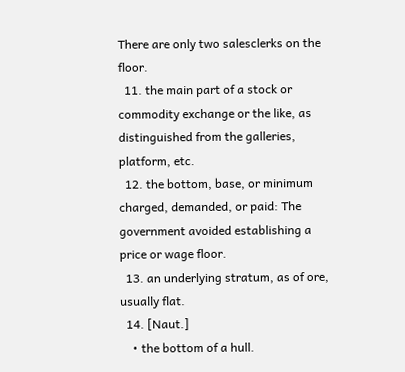There are only two salesclerks on the floor.
  11. the main part of a stock or commodity exchange or the like, as distinguished from the galleries, platform, etc.
  12. the bottom, base, or minimum charged, demanded, or paid: The government avoided establishing a price or wage floor.
  13. an underlying stratum, as of ore, usually flat.
  14. [Naut.]
    • the bottom of a hull.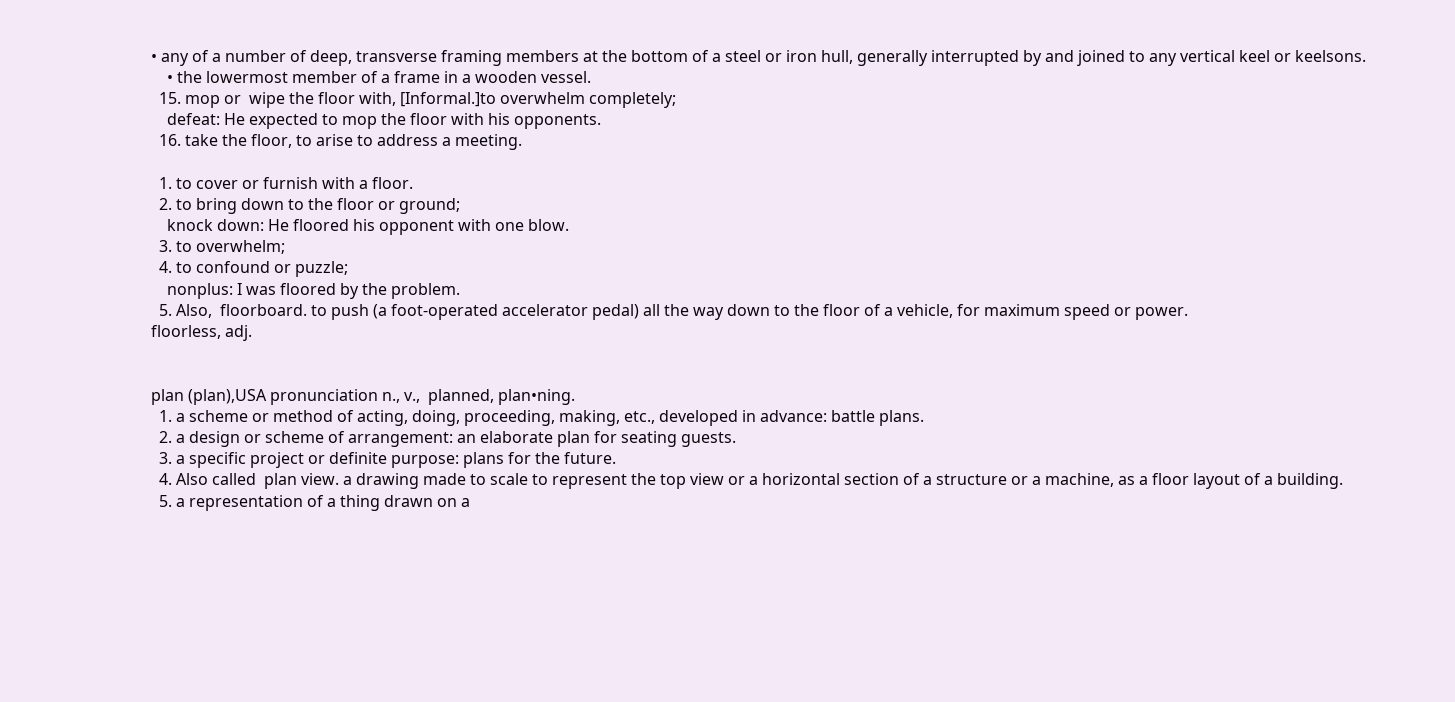• any of a number of deep, transverse framing members at the bottom of a steel or iron hull, generally interrupted by and joined to any vertical keel or keelsons.
    • the lowermost member of a frame in a wooden vessel.
  15. mop or  wipe the floor with, [Informal.]to overwhelm completely;
    defeat: He expected to mop the floor with his opponents.
  16. take the floor, to arise to address a meeting.

  1. to cover or furnish with a floor.
  2. to bring down to the floor or ground;
    knock down: He floored his opponent with one blow.
  3. to overwhelm;
  4. to confound or puzzle;
    nonplus: I was floored by the problem.
  5. Also,  floorboard. to push (a foot-operated accelerator pedal) all the way down to the floor of a vehicle, for maximum speed or power.
floorless, adj.


plan (plan),USA pronunciation n., v.,  planned, plan•ning.
  1. a scheme or method of acting, doing, proceeding, making, etc., developed in advance: battle plans.
  2. a design or scheme of arrangement: an elaborate plan for seating guests.
  3. a specific project or definite purpose: plans for the future.
  4. Also called  plan view. a drawing made to scale to represent the top view or a horizontal section of a structure or a machine, as a floor layout of a building.
  5. a representation of a thing drawn on a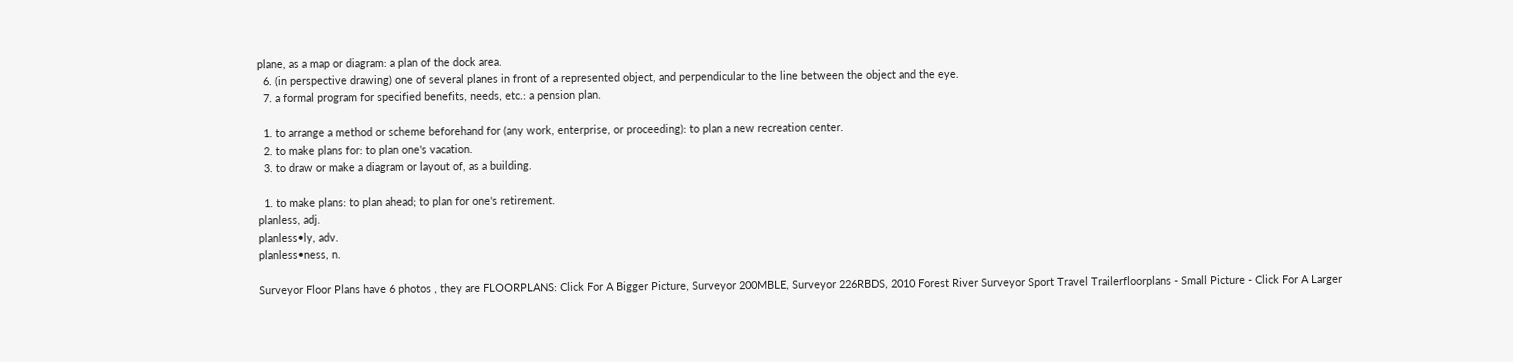plane, as a map or diagram: a plan of the dock area.
  6. (in perspective drawing) one of several planes in front of a represented object, and perpendicular to the line between the object and the eye.
  7. a formal program for specified benefits, needs, etc.: a pension plan.

  1. to arrange a method or scheme beforehand for (any work, enterprise, or proceeding): to plan a new recreation center.
  2. to make plans for: to plan one's vacation.
  3. to draw or make a diagram or layout of, as a building.

  1. to make plans: to plan ahead; to plan for one's retirement.
planless, adj.
planless•ly, adv.
planless•ness, n.

Surveyor Floor Plans have 6 photos , they are FLOORPLANS: Click For A Bigger Picture, Surveyor 200MBLE, Surveyor 226RBDS, 2010 Forest River Surveyor Sport Travel Trailerfloorplans - Small Picture - Click For A Larger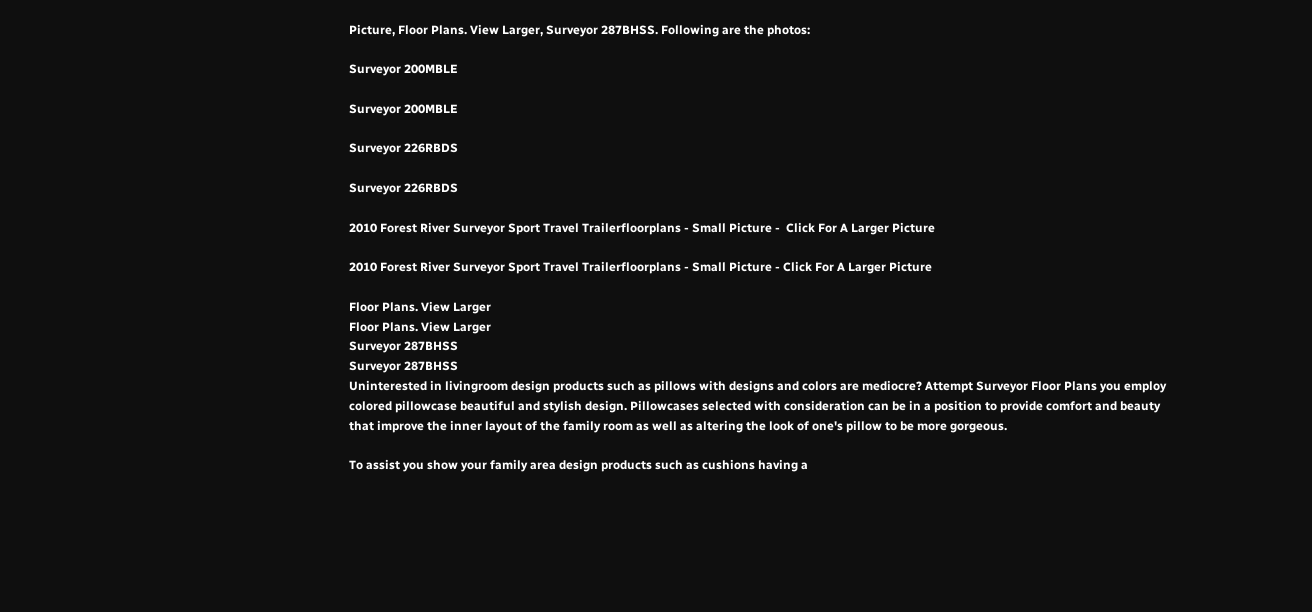Picture, Floor Plans. View Larger, Surveyor 287BHSS. Following are the photos:

Surveyor 200MBLE

Surveyor 200MBLE

Surveyor 226RBDS

Surveyor 226RBDS

2010 Forest River Surveyor Sport Travel Trailerfloorplans - Small Picture -  Click For A Larger Picture

2010 Forest River Surveyor Sport Travel Trailerfloorplans - Small Picture - Click For A Larger Picture

Floor Plans. View Larger
Floor Plans. View Larger
Surveyor 287BHSS
Surveyor 287BHSS
Uninterested in livingroom design products such as pillows with designs and colors are mediocre? Attempt Surveyor Floor Plans you employ colored pillowcase beautiful and stylish design. Pillowcases selected with consideration can be in a position to provide comfort and beauty that improve the inner layout of the family room as well as altering the look of one's pillow to be more gorgeous.

To assist you show your family area design products such as cushions having a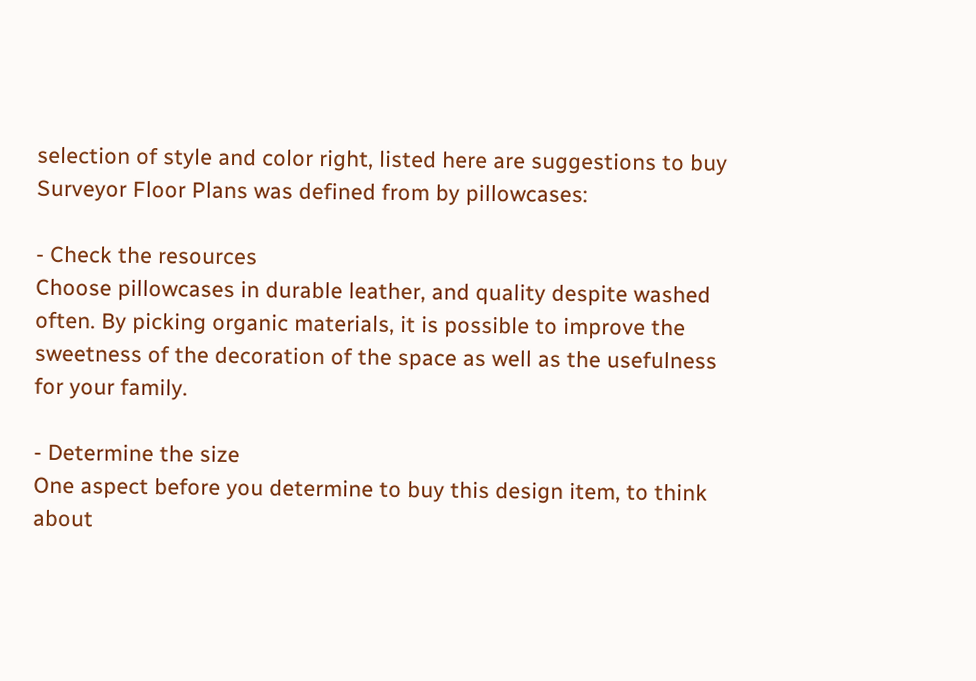selection of style and color right, listed here are suggestions to buy Surveyor Floor Plans was defined from by pillowcases:

- Check the resources
Choose pillowcases in durable leather, and quality despite washed often. By picking organic materials, it is possible to improve the sweetness of the decoration of the space as well as the usefulness for your family.

- Determine the size
One aspect before you determine to buy this design item, to think about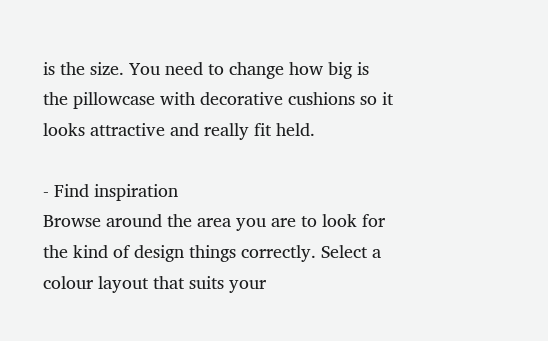is the size. You need to change how big is the pillowcase with decorative cushions so it looks attractive and really fit held.

- Find inspiration
Browse around the area you are to look for the kind of design things correctly. Select a colour layout that suits your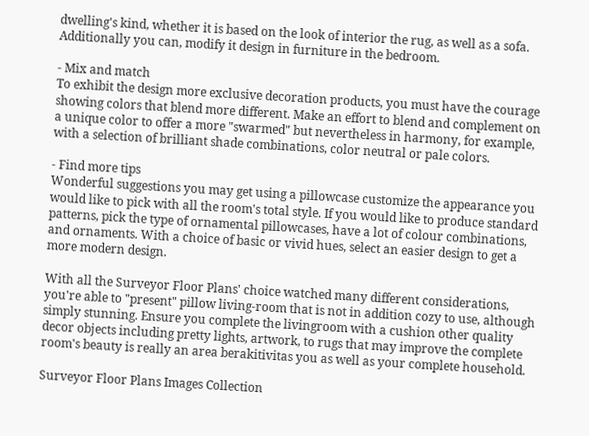dwelling's kind, whether it is based on the look of interior the rug, as well as a sofa. Additionally you can, modify it design in furniture in the bedroom.

- Mix and match
To exhibit the design more exclusive decoration products, you must have the courage showing colors that blend more different. Make an effort to blend and complement on a unique color to offer a more "swarmed" but nevertheless in harmony, for example, with a selection of brilliant shade combinations, color neutral or pale colors.

- Find more tips
Wonderful suggestions you may get using a pillowcase customize the appearance you would like to pick with all the room's total style. If you would like to produce standard patterns, pick the type of ornamental pillowcases, have a lot of colour combinations, and ornaments. With a choice of basic or vivid hues, select an easier design to get a more modern design.

With all the Surveyor Floor Plans' choice watched many different considerations, you're able to "present" pillow living-room that is not in addition cozy to use, although simply stunning. Ensure you complete the livingroom with a cushion other quality decor objects including pretty lights, artwork, to rugs that may improve the complete room's beauty is really an area berakitivitas you as well as your complete household.

Surveyor Floor Plans Images Collection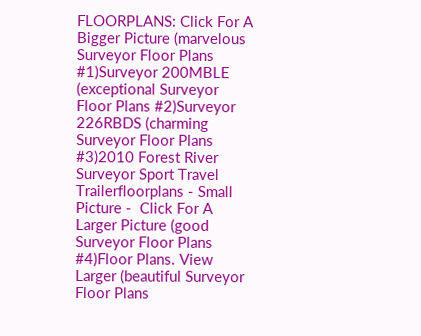FLOORPLANS: Click For A Bigger Picture (marvelous Surveyor Floor Plans #1)Surveyor 200MBLE (exceptional Surveyor Floor Plans #2)Surveyor 226RBDS (charming Surveyor Floor Plans #3)2010 Forest River Surveyor Sport Travel Trailerfloorplans - Small Picture -  Click For A Larger Picture (good Surveyor Floor Plans #4)Floor Plans. View Larger (beautiful Surveyor Floor Plans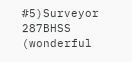#5)Surveyor 287BHSS (wonderful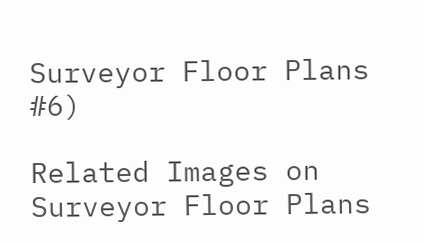Surveyor Floor Plans #6)

Related Images on Surveyor Floor Plans